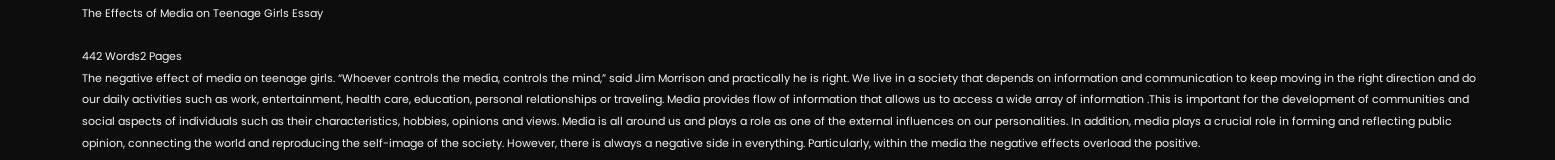The Effects of Media on Teenage Girls Essay

442 Words2 Pages
The negative effect of media on teenage girls. “Whoever controls the media, controls the mind,” said Jim Morrison and practically he is right. We live in a society that depends on information and communication to keep moving in the right direction and do our daily activities such as work, entertainment, health care, education, personal relationships or traveling. Media provides flow of information that allows us to access a wide array of information .This is important for the development of communities and social aspects of individuals such as their characteristics, hobbies, opinions and views. Media is all around us and plays a role as one of the external influences on our personalities. In addition, media plays a crucial role in forming and reflecting public opinion, connecting the world and reproducing the self-image of the society. However, there is always a negative side in everything. Particularly, within the media the negative effects overload the positive.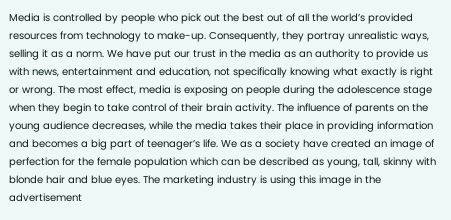Media is controlled by people who pick out the best out of all the world’s provided resources from technology to make-up. Consequently, they portray unrealistic ways, selling it as a norm. We have put our trust in the media as an authority to provide us with news, entertainment and education, not specifically knowing what exactly is right or wrong. The most effect, media is exposing on people during the adolescence stage when they begin to take control of their brain activity. The influence of parents on the young audience decreases, while the media takes their place in providing information and becomes a big part of teenager’s life. We as a society have created an image of perfection for the female population which can be described as young, tall, skinny with blonde hair and blue eyes. The marketing industry is using this image in the advertisement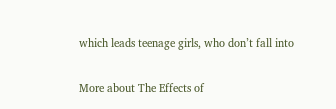which leads teenage girls, who don’t fall into

More about The Effects of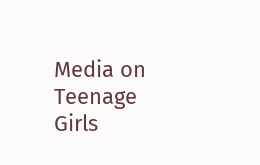Media on Teenage Girls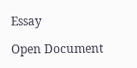Essay

Open Document